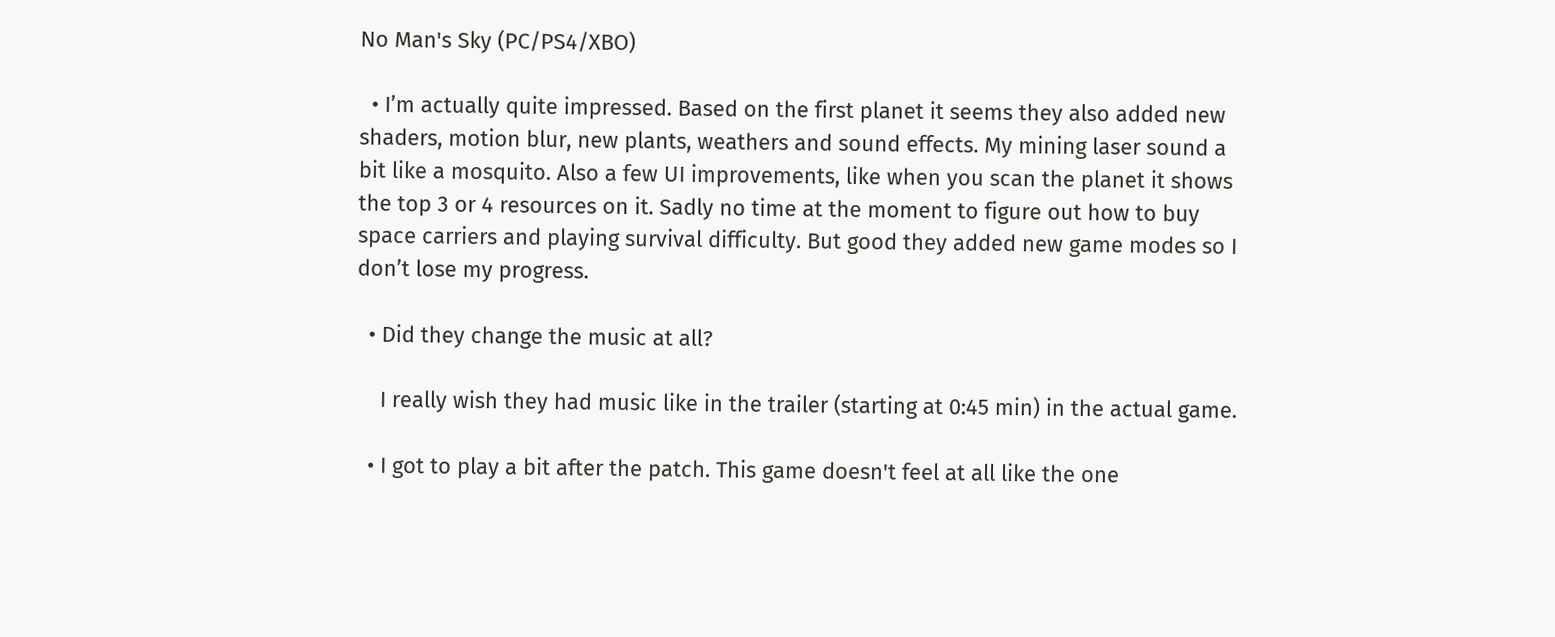No Man's Sky (PC/PS4/XBO)

  • I’m actually quite impressed. Based on the first planet it seems they also added new shaders, motion blur, new plants, weathers and sound effects. My mining laser sound a bit like a mosquito. Also a few UI improvements, like when you scan the planet it shows the top 3 or 4 resources on it. Sadly no time at the moment to figure out how to buy space carriers and playing survival difficulty. But good they added new game modes so I don’t lose my progress.

  • Did they change the music at all?

    I really wish they had music like in the trailer (starting at 0:45 min) in the actual game.

  • I got to play a bit after the patch. This game doesn't feel at all like the one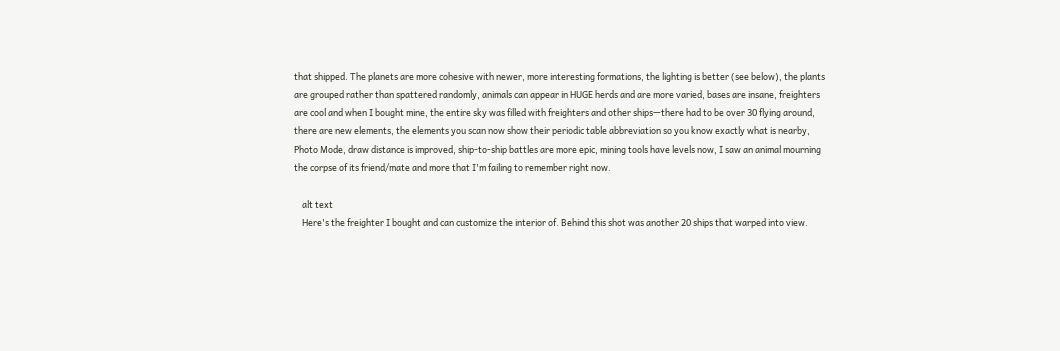that shipped. The planets are more cohesive with newer, more interesting formations, the lighting is better (see below), the plants are grouped rather than spattered randomly, animals can appear in HUGE herds and are more varied, bases are insane, freighters are cool and when I bought mine, the entire sky was filled with freighters and other ships—there had to be over 30 flying around, there are new elements, the elements you scan now show their periodic table abbreviation so you know exactly what is nearby, Photo Mode, draw distance is improved, ship-to-ship battles are more epic, mining tools have levels now, I saw an animal mourning the corpse of its friend/mate and more that I'm failing to remember right now.

    alt text
    Here's the freighter I bought and can customize the interior of. Behind this shot was another 20 ships that warped into view.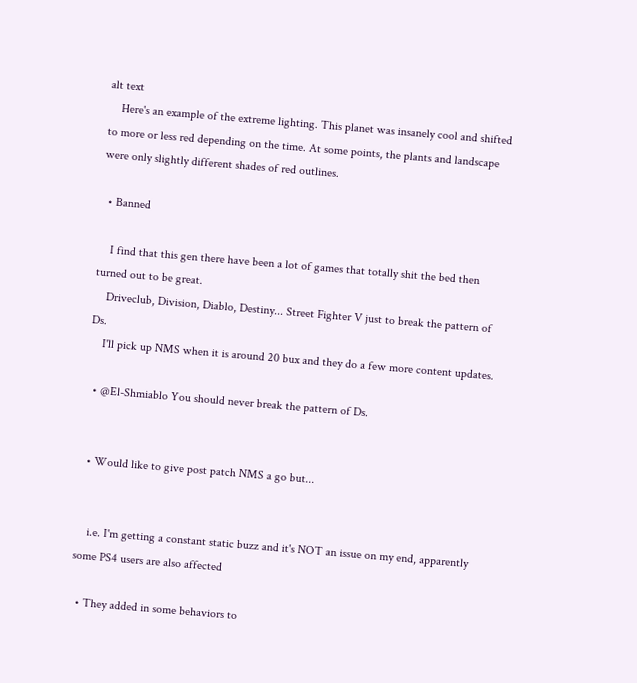alt text
    Here's an example of the extreme lighting. This planet was insanely cool and shifted to more or less red depending on the time. At some points, the plants and landscape were only slightly different shades of red outlines.

  • Banned

    I find that this gen there have been a lot of games that totally shit the bed then turned out to be great.
    Driveclub, Division, Diablo, Destiny... Street Fighter V just to break the pattern of Ds.
    I'll pick up NMS when it is around 20 bux and they do a few more content updates.

  • @El-Shmiablo You should never break the pattern of Ds.


  • Would like to give post patch NMS a go but...


    i.e. I'm getting a constant static buzz and it's NOT an issue on my end, apparently some PS4 users are also affected

  • They added in some behaviors to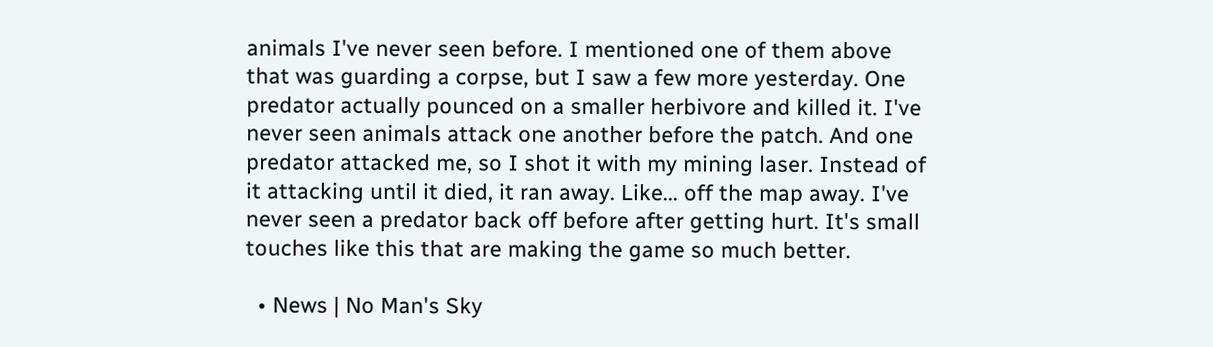animals I've never seen before. I mentioned one of them above that was guarding a corpse, but I saw a few more yesterday. One predator actually pounced on a smaller herbivore and killed it. I've never seen animals attack one another before the patch. And one predator attacked me, so I shot it with my mining laser. Instead of it attacking until it died, it ran away. Like... off the map away. I've never seen a predator back off before after getting hurt. It's small touches like this that are making the game so much better.

  • News | No Man's Sky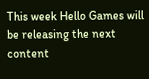This week Hello Games will be releasing the next content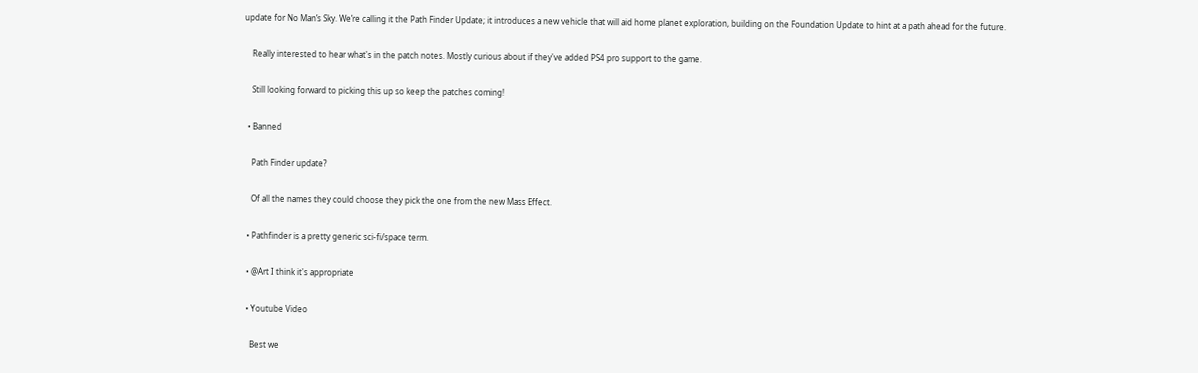update for No Man’s Sky. We’re calling it the Path Finder Update; it introduces a new vehicle that will aid home planet exploration, building on the Foundation Update to hint at a path ahead for the future.

    Really interested to hear what's in the patch notes. Mostly curious about if they've added PS4 pro support to the game.

    Still looking forward to picking this up so keep the patches coming!

  • Banned

    Path Finder update?

    Of all the names they could choose they pick the one from the new Mass Effect.

  • Pathfinder is a pretty generic sci-fi/space term.

  • @Art I think it's appropriate

  • Youtube Video

    Best we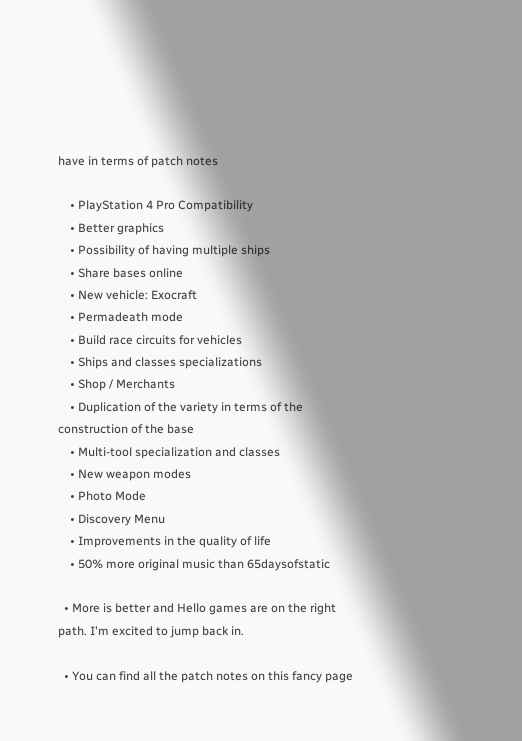have in terms of patch notes

    • PlayStation 4 Pro Compatibility
    • Better graphics
    • Possibility of having multiple ships
    • Share bases online
    • New vehicle: Exocraft
    • Permadeath mode
    • Build race circuits for vehicles
    • Ships and classes specializations
    • Shop / Merchants
    • Duplication of the variety in terms of the construction of the base
    • Multi-tool specialization and classes
    • New weapon modes
    • Photo Mode
    • Discovery Menu
    • Improvements in the quality of life
    • 50% more original music than 65daysofstatic

  • More is better and Hello games are on the right path. I'm excited to jump back in.

  • You can find all the patch notes on this fancy page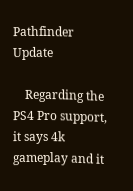Pathfinder Update

    Regarding the PS4 Pro support, it says 4k gameplay and it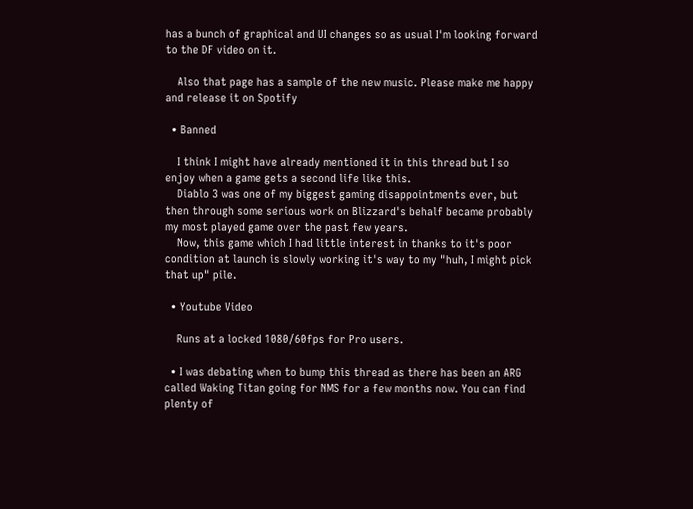has a bunch of graphical and UI changes so as usual I'm looking forward to the DF video on it.

    Also that page has a sample of the new music. Please make me happy and release it on Spotify

  • Banned

    I think I might have already mentioned it in this thread but I so enjoy when a game gets a second life like this.
    Diablo 3 was one of my biggest gaming disappointments ever, but then through some serious work on Blizzard's behalf became probably my most played game over the past few years.
    Now, this game which I had little interest in thanks to it's poor condition at launch is slowly working it's way to my "huh, I might pick that up" pile.

  • Youtube Video

    Runs at a locked 1080/60fps for Pro users.

  • I was debating when to bump this thread as there has been an ARG called Waking Titan going for NMS for a few months now. You can find plenty of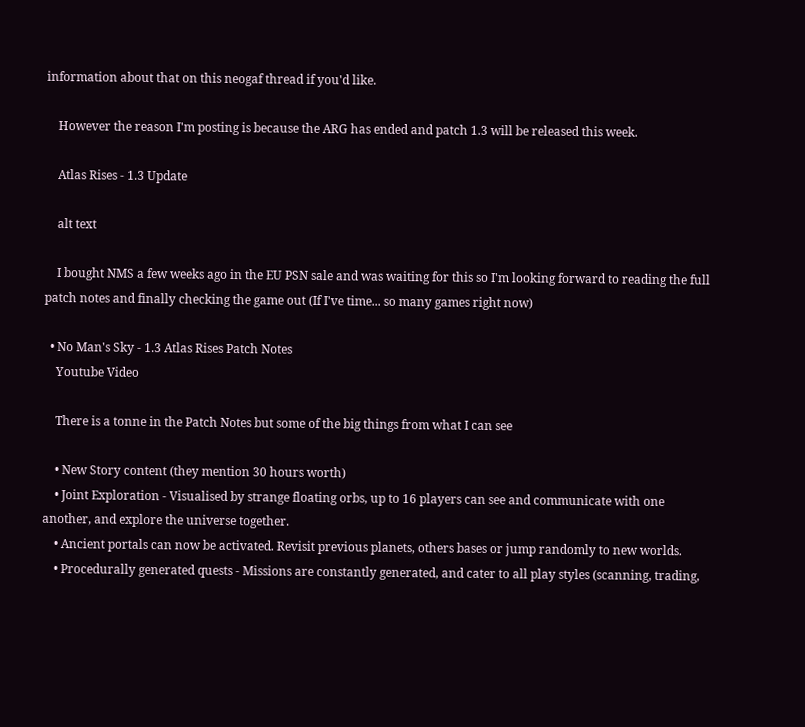information about that on this neogaf thread if you'd like.

    However the reason I'm posting is because the ARG has ended and patch 1.3 will be released this week.

    Atlas Rises - 1.3 Update

    alt text

    I bought NMS a few weeks ago in the EU PSN sale and was waiting for this so I'm looking forward to reading the full patch notes and finally checking the game out (If I've time... so many games right now)

  • No Man's Sky - 1.3 Atlas Rises Patch Notes
    Youtube Video

    There is a tonne in the Patch Notes but some of the big things from what I can see

    • New Story content (they mention 30 hours worth)
    • Joint Exploration - Visualised by strange floating orbs, up to 16 players can see and communicate with one another, and explore the universe together.
    • Ancient portals can now be activated. Revisit previous planets, others bases or jump randomly to new worlds.
    • Procedurally generated quests - Missions are constantly generated, and cater to all play styles (scanning, trading,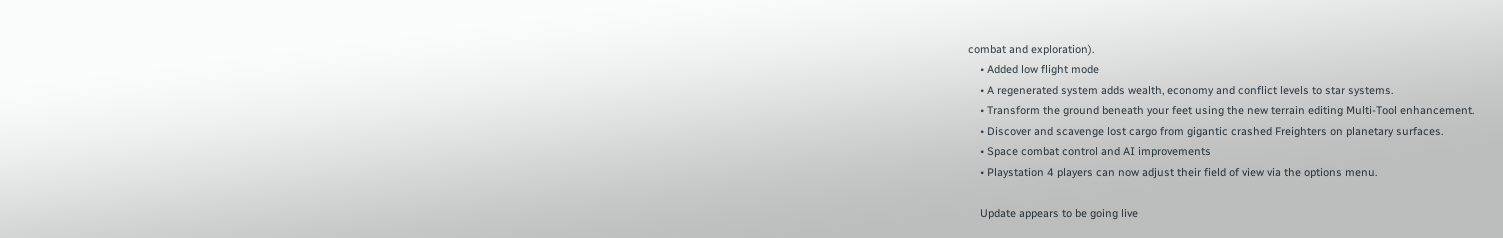combat and exploration).
    • Added low flight mode
    • A regenerated system adds wealth, economy and conflict levels to star systems.
    • Transform the ground beneath your feet using the new terrain editing Multi-Tool enhancement.
    • Discover and scavenge lost cargo from gigantic crashed Freighters on planetary surfaces.
    • Space combat control and AI improvements
    • Playstation 4 players can now adjust their field of view via the options menu.

    Update appears to be going live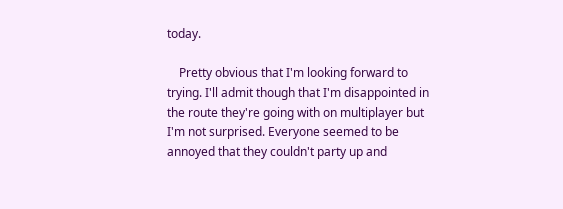today.

    Pretty obvious that I'm looking forward to trying. I'll admit though that I'm disappointed in the route they're going with on multiplayer but I'm not surprised. Everyone seemed to be annoyed that they couldn't party up and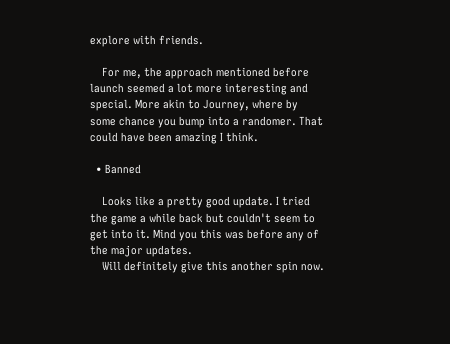explore with friends.

    For me, the approach mentioned before launch seemed a lot more interesting and special. More akin to Journey, where by some chance you bump into a randomer. That could have been amazing I think.

  • Banned

    Looks like a pretty good update. I tried the game a while back but couldn't seem to get into it. Mind you this was before any of the major updates.
    Will definitely give this another spin now.